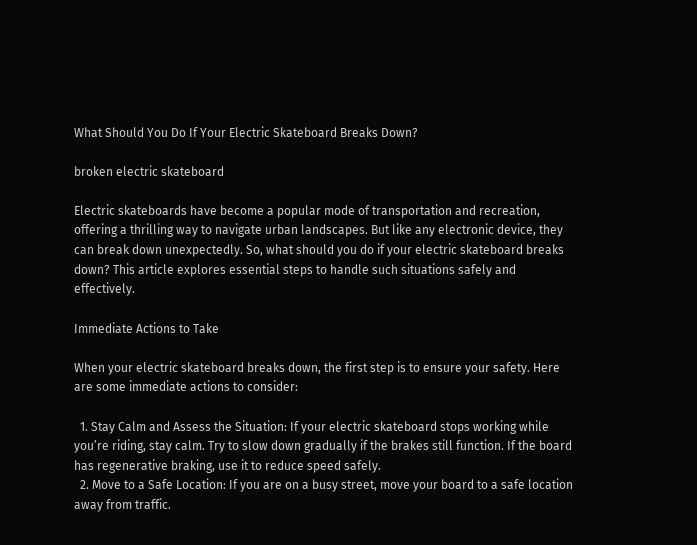What Should You Do If Your Electric Skateboard Breaks Down?

broken electric skateboard

Electric skateboards have become a popular mode of transportation and recreation, offering a thrilling way to navigate urban landscapes. But like any electronic device, they can break down unexpectedly. So, what should you do if your electric skateboard breaks down? This article explores essential steps to handle such situations safely and effectively.

Immediate Actions to Take

When your electric skateboard breaks down, the first step is to ensure your safety. Here are some immediate actions to consider:

  1. Stay Calm and Assess the Situation: If your electric skateboard stops working while you’re riding, stay calm. Try to slow down gradually if the brakes still function. If the board has regenerative braking, use it to reduce speed safely.
  2. Move to a Safe Location: If you are on a busy street, move your board to a safe location away from traffic.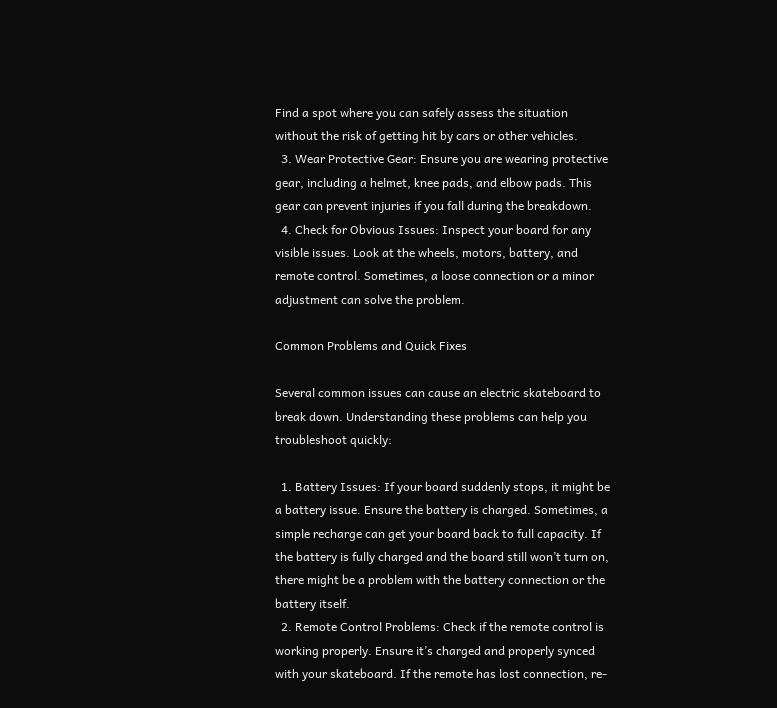Find a spot where you can safely assess the situation without the risk of getting hit by cars or other vehicles.
  3. Wear Protective Gear: Ensure you are wearing protective gear, including a helmet, knee pads, and elbow pads. This gear can prevent injuries if you fall during the breakdown.
  4. Check for Obvious Issues: Inspect your board for any visible issues. Look at the wheels, motors, battery, and remote control. Sometimes, a loose connection or a minor adjustment can solve the problem.

Common Problems and Quick Fixes

Several common issues can cause an electric skateboard to break down. Understanding these problems can help you troubleshoot quickly:

  1. Battery Issues: If your board suddenly stops, it might be a battery issue. Ensure the battery is charged. Sometimes, a simple recharge can get your board back to full capacity. If the battery is fully charged and the board still won’t turn on, there might be a problem with the battery connection or the battery itself.
  2. Remote Control Problems: Check if the remote control is working properly. Ensure it’s charged and properly synced with your skateboard. If the remote has lost connection, re-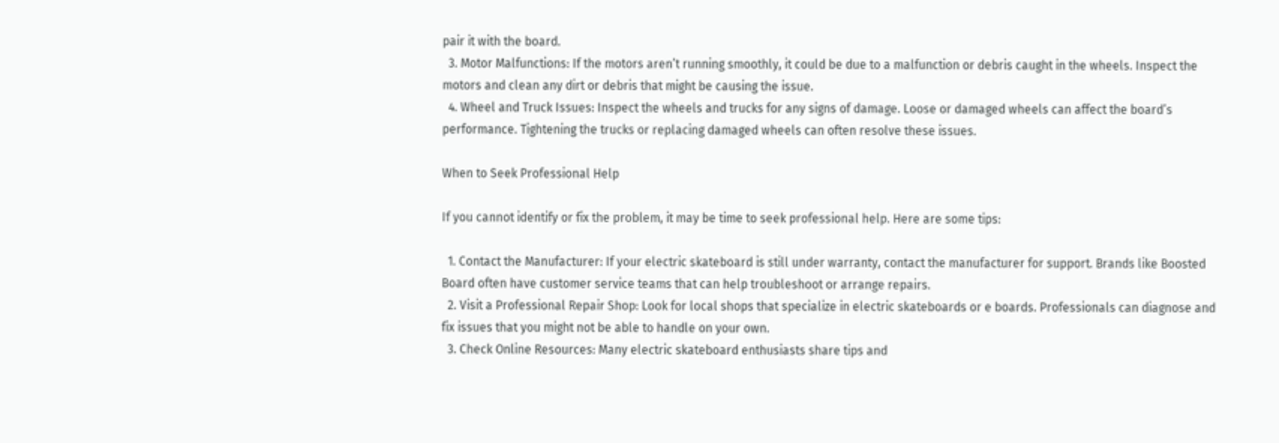pair it with the board.
  3. Motor Malfunctions: If the motors aren’t running smoothly, it could be due to a malfunction or debris caught in the wheels. Inspect the motors and clean any dirt or debris that might be causing the issue.
  4. Wheel and Truck Issues: Inspect the wheels and trucks for any signs of damage. Loose or damaged wheels can affect the board’s performance. Tightening the trucks or replacing damaged wheels can often resolve these issues.

When to Seek Professional Help

If you cannot identify or fix the problem, it may be time to seek professional help. Here are some tips:

  1. Contact the Manufacturer: If your electric skateboard is still under warranty, contact the manufacturer for support. Brands like Boosted Board often have customer service teams that can help troubleshoot or arrange repairs.
  2. Visit a Professional Repair Shop: Look for local shops that specialize in electric skateboards or e boards. Professionals can diagnose and fix issues that you might not be able to handle on your own.
  3. Check Online Resources: Many electric skateboard enthusiasts share tips and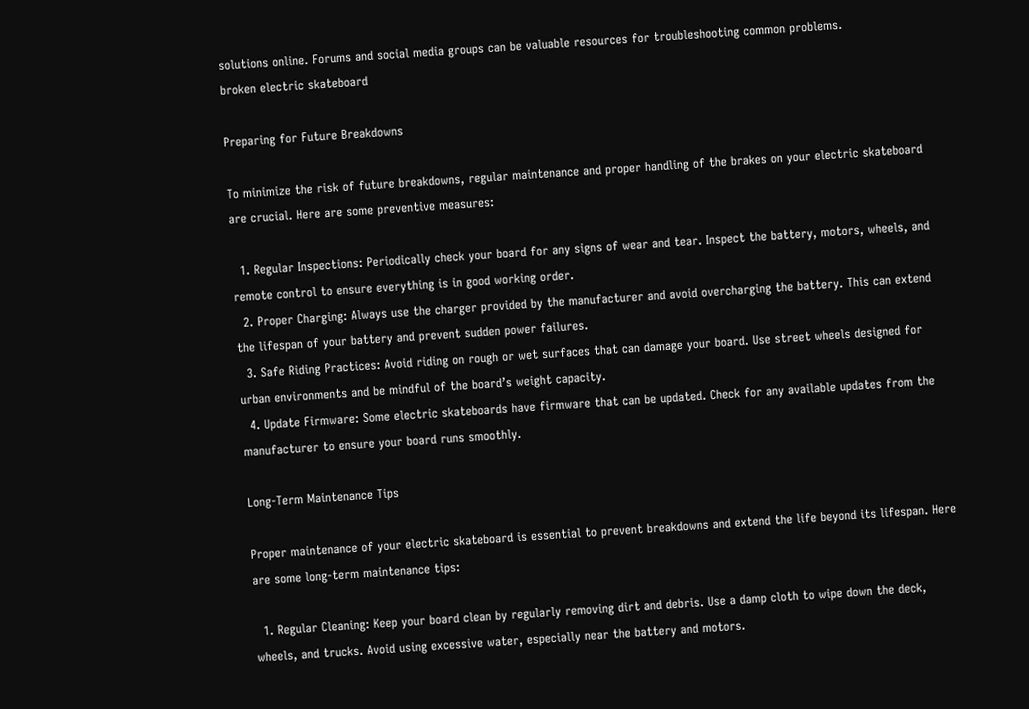solutions online. Forums and social media groups can be valuable resources for troubleshooting common problems.
broken electric skateboard

Preparing for Future Breakdowns

To minimize the risk of future breakdowns, regular maintenance and proper handling of the brakes on your electric skateboard are crucial. Here are some preventive measures:

  1. Regular Inspections: Periodically check your board for any signs of wear and tear. Inspect the battery, motors, wheels, and remote control to ensure everything is in good working order.
  2. Proper Charging: Always use the charger provided by the manufacturer and avoid overcharging the battery. This can extend the lifespan of your battery and prevent sudden power failures.
  3. Safe Riding Practices: Avoid riding on rough or wet surfaces that can damage your board. Use street wheels designed for urban environments and be mindful of the board’s weight capacity.
  4. Update Firmware: Some electric skateboards have firmware that can be updated. Check for any available updates from the manufacturer to ensure your board runs smoothly.

Long-Term Maintenance Tips

Proper maintenance of your electric skateboard is essential to prevent breakdowns and extend the life beyond its lifespan. Here are some long-term maintenance tips:

  1. Regular Cleaning: Keep your board clean by regularly removing dirt and debris. Use a damp cloth to wipe down the deck, wheels, and trucks. Avoid using excessive water, especially near the battery and motors.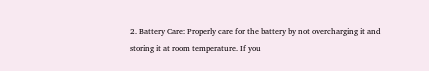2. Battery Care: Properly care for the battery by not overcharging it and storing it at room temperature. If you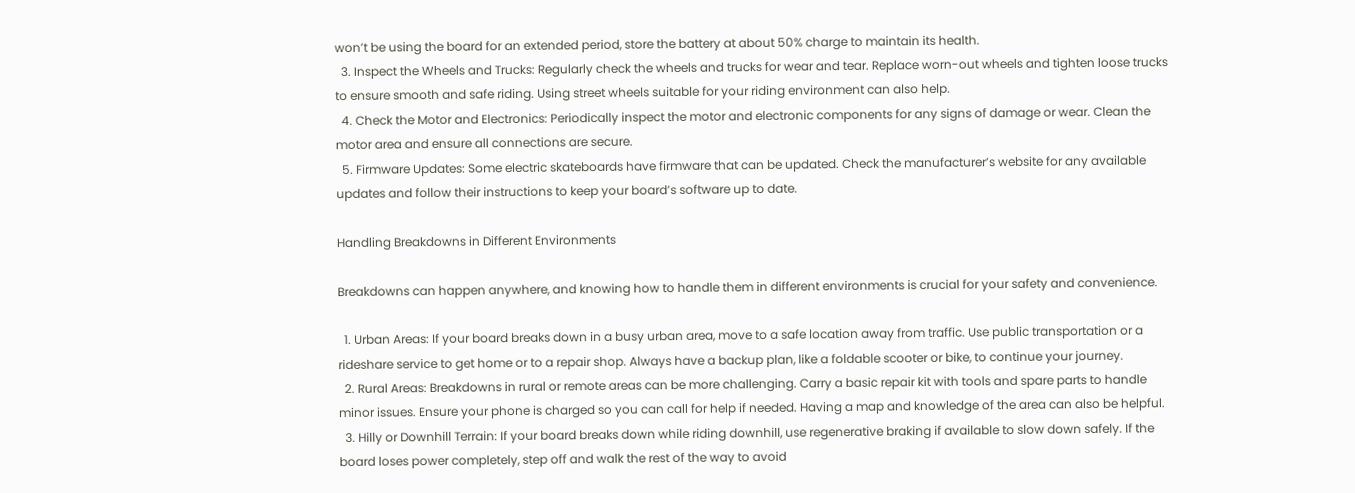won’t be using the board for an extended period, store the battery at about 50% charge to maintain its health.
  3. Inspect the Wheels and Trucks: Regularly check the wheels and trucks for wear and tear. Replace worn-out wheels and tighten loose trucks to ensure smooth and safe riding. Using street wheels suitable for your riding environment can also help.
  4. Check the Motor and Electronics: Periodically inspect the motor and electronic components for any signs of damage or wear. Clean the motor area and ensure all connections are secure.
  5. Firmware Updates: Some electric skateboards have firmware that can be updated. Check the manufacturer’s website for any available updates and follow their instructions to keep your board’s software up to date.

Handling Breakdowns in Different Environments

Breakdowns can happen anywhere, and knowing how to handle them in different environments is crucial for your safety and convenience.

  1. Urban Areas: If your board breaks down in a busy urban area, move to a safe location away from traffic. Use public transportation or a rideshare service to get home or to a repair shop. Always have a backup plan, like a foldable scooter or bike, to continue your journey.
  2. Rural Areas: Breakdowns in rural or remote areas can be more challenging. Carry a basic repair kit with tools and spare parts to handle minor issues. Ensure your phone is charged so you can call for help if needed. Having a map and knowledge of the area can also be helpful.
  3. Hilly or Downhill Terrain: If your board breaks down while riding downhill, use regenerative braking if available to slow down safely. If the board loses power completely, step off and walk the rest of the way to avoid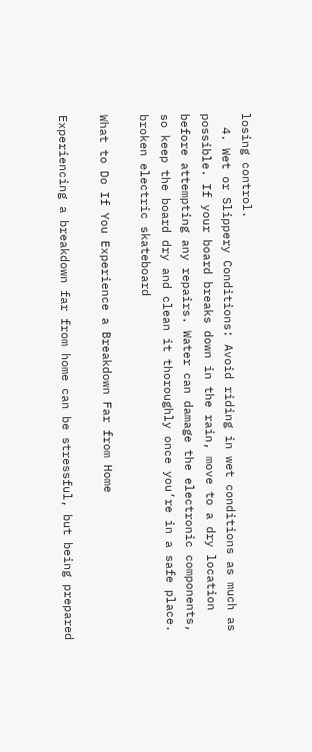losing control.
  4. Wet or Slippery Conditions: Avoid riding in wet conditions as much as possible. If your board breaks down in the rain, move to a dry location before attempting any repairs. Water can damage the electronic components, so keep the board dry and clean it thoroughly once you’re in a safe place.
broken electric skateboard

What to Do If You Experience a Breakdown Far from Home

Experiencing a breakdown far from home can be stressful, but being prepared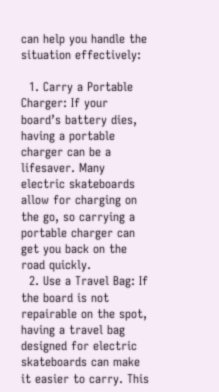can help you handle the situation effectively:

  1. Carry a Portable Charger: If your board’s battery dies, having a portable charger can be a lifesaver. Many electric skateboards allow for charging on the go, so carrying a portable charger can get you back on the road quickly.
  2. Use a Travel Bag: If the board is not repairable on the spot, having a travel bag designed for electric skateboards can make it easier to carry. This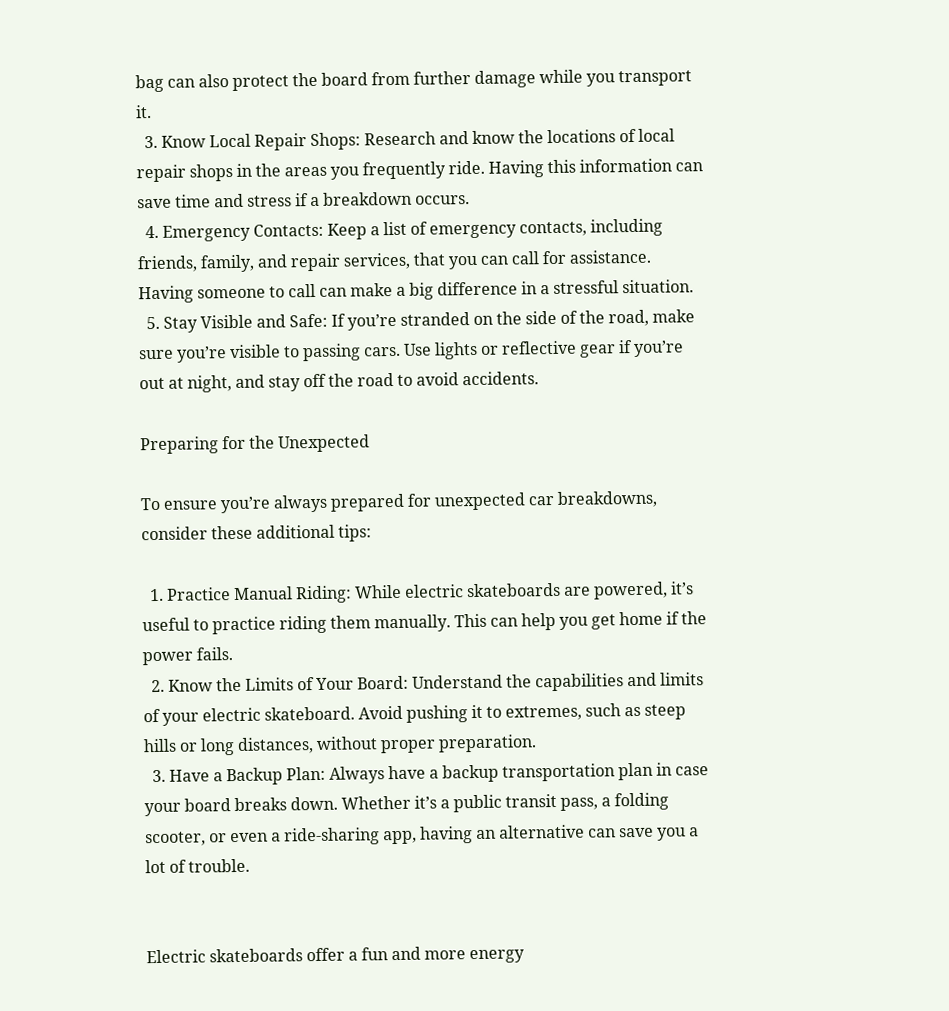bag can also protect the board from further damage while you transport it.
  3. Know Local Repair Shops: Research and know the locations of local repair shops in the areas you frequently ride. Having this information can save time and stress if a breakdown occurs.
  4. Emergency Contacts: Keep a list of emergency contacts, including friends, family, and repair services, that you can call for assistance. Having someone to call can make a big difference in a stressful situation.
  5. Stay Visible and Safe: If you’re stranded on the side of the road, make sure you’re visible to passing cars. Use lights or reflective gear if you’re out at night, and stay off the road to avoid accidents.

Preparing for the Unexpected

To ensure you’re always prepared for unexpected car breakdowns, consider these additional tips:

  1. Practice Manual Riding: While electric skateboards are powered, it’s useful to practice riding them manually. This can help you get home if the power fails.
  2. Know the Limits of Your Board: Understand the capabilities and limits of your electric skateboard. Avoid pushing it to extremes, such as steep hills or long distances, without proper preparation.
  3. Have a Backup Plan: Always have a backup transportation plan in case your board breaks down. Whether it’s a public transit pass, a folding scooter, or even a ride-sharing app, having an alternative can save you a lot of trouble.


Electric skateboards offer a fun and more energy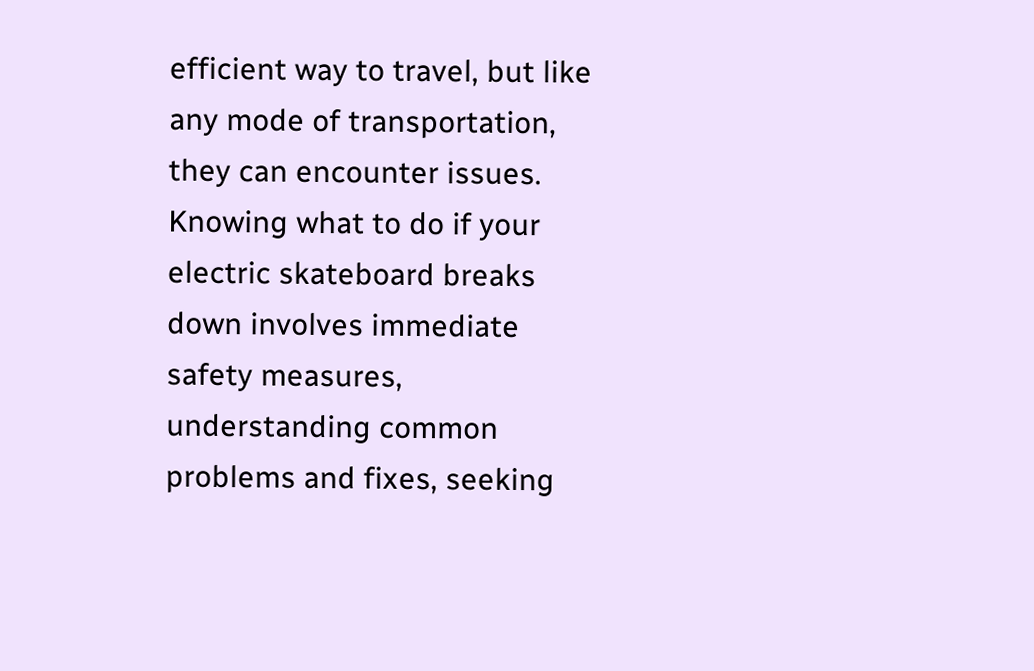efficient way to travel, but like any mode of transportation, they can encounter issues. Knowing what to do if your electric skateboard breaks down involves immediate safety measures, understanding common problems and fixes, seeking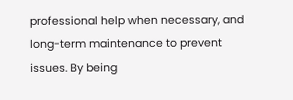professional help when necessary, and long-term maintenance to prevent issues. By being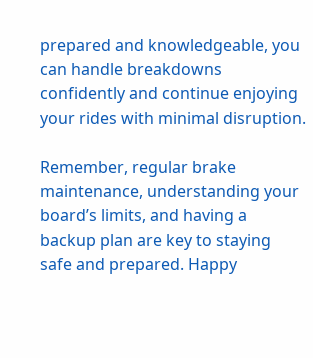prepared and knowledgeable, you can handle breakdowns confidently and continue enjoying your rides with minimal disruption.

Remember, regular brake maintenance, understanding your board’s limits, and having a backup plan are key to staying safe and prepared. Happy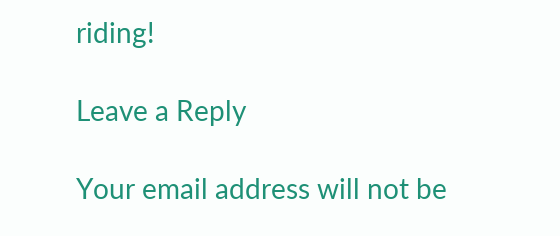riding!

Leave a Reply

Your email address will not be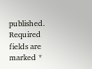published. Required fields are marked *